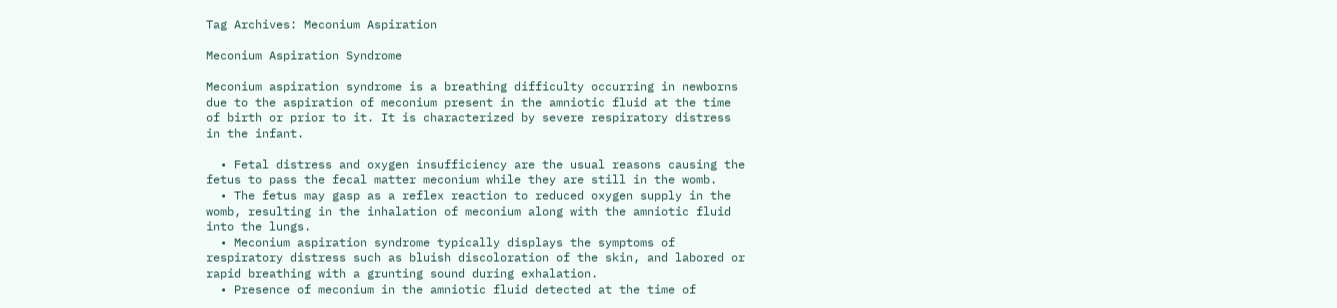Tag Archives: Meconium Aspiration

Meconium Aspiration Syndrome

Meconium aspiration syndrome is a breathing difficulty occurring in newborns due to the aspiration of meconium present in the amniotic fluid at the time of birth or prior to it. It is characterized by severe respiratory distress in the infant.

  • Fetal distress and oxygen insufficiency are the usual reasons causing the fetus to pass the fecal matter meconium while they are still in the womb.
  • The fetus may gasp as a reflex reaction to reduced oxygen supply in the womb, resulting in the inhalation of meconium along with the amniotic fluid into the lungs.
  • Meconium aspiration syndrome typically displays the symptoms of respiratory distress such as bluish discoloration of the skin, and labored or rapid breathing with a grunting sound during exhalation.
  • Presence of meconium in the amniotic fluid detected at the time of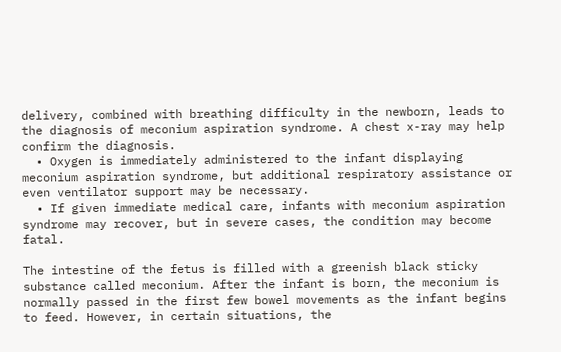delivery, combined with breathing difficulty in the newborn, leads to the diagnosis of meconium aspiration syndrome. A chest x-ray may help confirm the diagnosis.
  • Oxygen is immediately administered to the infant displaying meconium aspiration syndrome, but additional respiratory assistance or even ventilator support may be necessary.
  • If given immediate medical care, infants with meconium aspiration syndrome may recover, but in severe cases, the condition may become fatal.

The intestine of the fetus is filled with a greenish black sticky substance called meconium. After the infant is born, the meconium is normally passed in the first few bowel movements as the infant begins to feed. However, in certain situations, the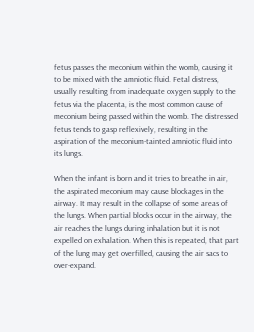fetus passes the meconium within the womb, causing it to be mixed with the amniotic fluid. Fetal distress, usually resulting from inadequate oxygen supply to the fetus via the placenta, is the most common cause of meconium being passed within the womb. The distressed fetus tends to gasp reflexively, resulting in the aspiration of the meconium-tainted amniotic fluid into its lungs.

When the infant is born and it tries to breathe in air, the aspirated meconium may cause blockages in the airway. It may result in the collapse of some areas of the lungs. When partial blocks occur in the airway, the air reaches the lungs during inhalation but it is not expelled on exhalation. When this is repeated, that part of the lung may get overfilled, causing the air sacs to over-expand.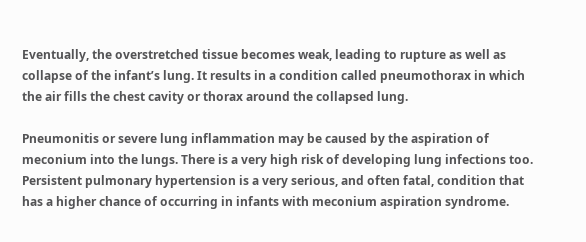Eventually, the overstretched tissue becomes weak, leading to rupture as well as collapse of the infant’s lung. It results in a condition called pneumothorax in which the air fills the chest cavity or thorax around the collapsed lung.

Pneumonitis or severe lung inflammation may be caused by the aspiration of meconium into the lungs. There is a very high risk of developing lung infections too. Persistent pulmonary hypertension is a very serious, and often fatal, condition that has a higher chance of occurring in infants with meconium aspiration syndrome.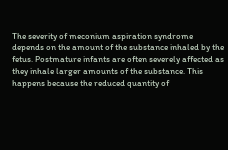The severity of meconium aspiration syndrome depends on the amount of the substance inhaled by the fetus. Postmature infants are often severely affected as they inhale larger amounts of the substance. This happens because the reduced quantity of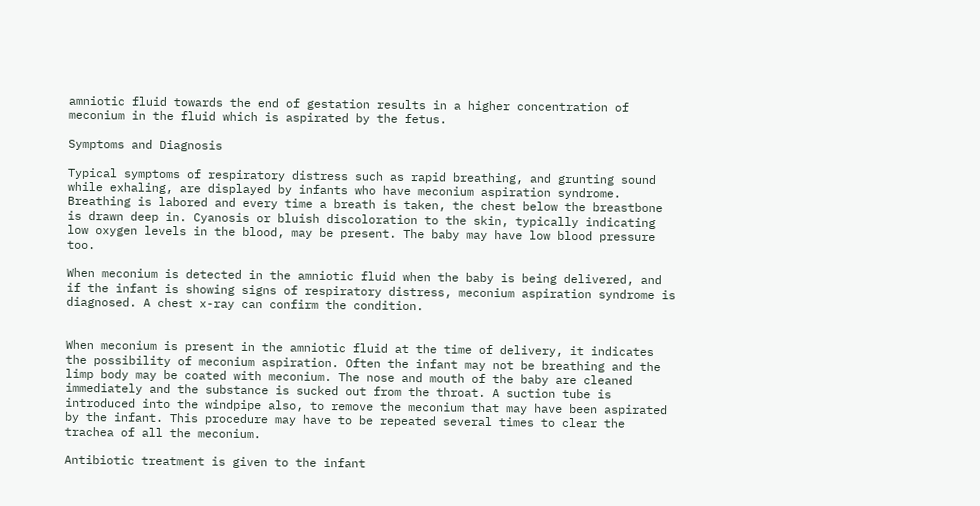amniotic fluid towards the end of gestation results in a higher concentration of meconium in the fluid which is aspirated by the fetus.

Symptoms and Diagnosis

Typical symptoms of respiratory distress such as rapid breathing, and grunting sound while exhaling, are displayed by infants who have meconium aspiration syndrome. Breathing is labored and every time a breath is taken, the chest below the breastbone is drawn deep in. Cyanosis or bluish discoloration to the skin, typically indicating low oxygen levels in the blood, may be present. The baby may have low blood pressure too.

When meconium is detected in the amniotic fluid when the baby is being delivered, and if the infant is showing signs of respiratory distress, meconium aspiration syndrome is diagnosed. A chest x-ray can confirm the condition.


When meconium is present in the amniotic fluid at the time of delivery, it indicates the possibility of meconium aspiration. Often the infant may not be breathing and the limp body may be coated with meconium. The nose and mouth of the baby are cleaned immediately and the substance is sucked out from the throat. A suction tube is introduced into the windpipe also, to remove the meconium that may have been aspirated by the infant. This procedure may have to be repeated several times to clear the trachea of all the meconium.

Antibiotic treatment is given to the infant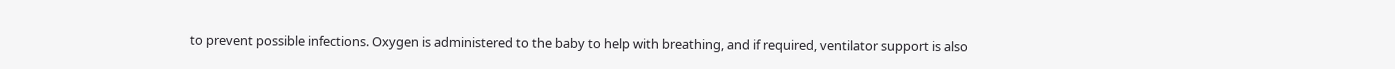to prevent possible infections. Oxygen is administered to the baby to help with breathing, and if required, ventilator support is also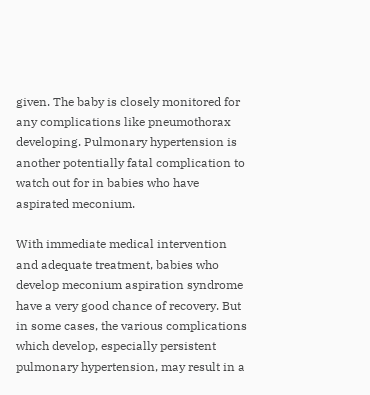given. The baby is closely monitored for any complications like pneumothorax developing. Pulmonary hypertension is another potentially fatal complication to watch out for in babies who have aspirated meconium.

With immediate medical intervention and adequate treatment, babies who develop meconium aspiration syndrome have a very good chance of recovery. But in some cases, the various complications which develop, especially persistent pulmonary hypertension, may result in a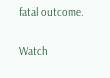fatal outcome.

Watch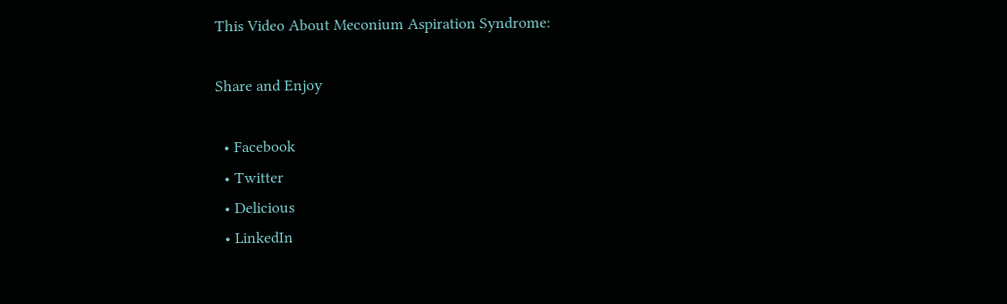This Video About Meconium Aspiration Syndrome:

Share and Enjoy

  • Facebook
  • Twitter
  • Delicious
  • LinkedIn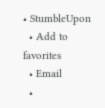• StumbleUpon
  • Add to favorites
  • Email
  •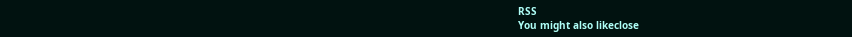RSS
You might also likeclose